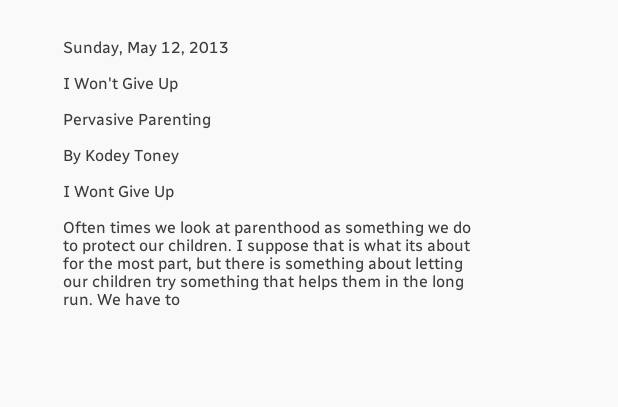Sunday, May 12, 2013

I Won't Give Up

Pervasive Parenting

By Kodey Toney

I Wont Give Up

Often times we look at parenthood as something we do to protect our children. I suppose that is what its about for the most part, but there is something about letting our children try something that helps them in the long run. We have to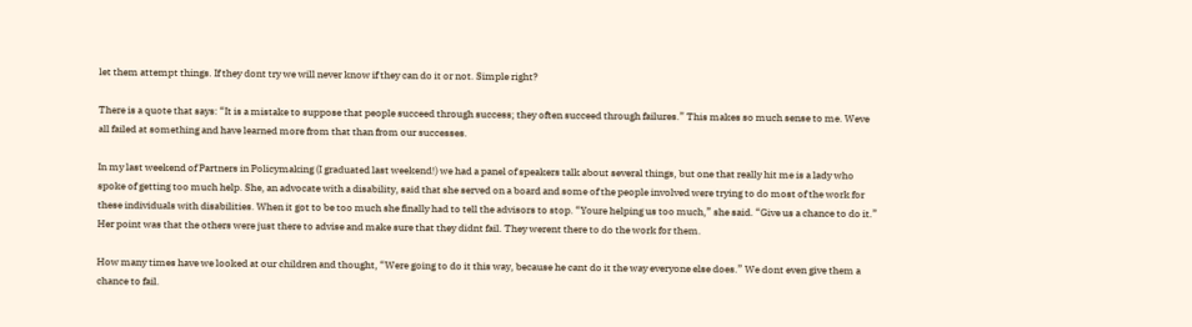let them attempt things. If they dont try we will never know if they can do it or not. Simple right?

There is a quote that says: “It is a mistake to suppose that people succeed through success; they often succeed through failures.” This makes so much sense to me. Weve all failed at something and have learned more from that than from our successes.

In my last weekend of Partners in Policymaking (I graduated last weekend!) we had a panel of speakers talk about several things, but one that really hit me is a lady who spoke of getting too much help. She, an advocate with a disability, said that she served on a board and some of the people involved were trying to do most of the work for these individuals with disabilities. When it got to be too much she finally had to tell the advisors to stop. “Youre helping us too much,” she said. “Give us a chance to do it.” Her point was that the others were just there to advise and make sure that they didnt fail. They werent there to do the work for them.

How many times have we looked at our children and thought, “Were going to do it this way, because he cant do it the way everyone else does.” We dont even give them a chance to fail.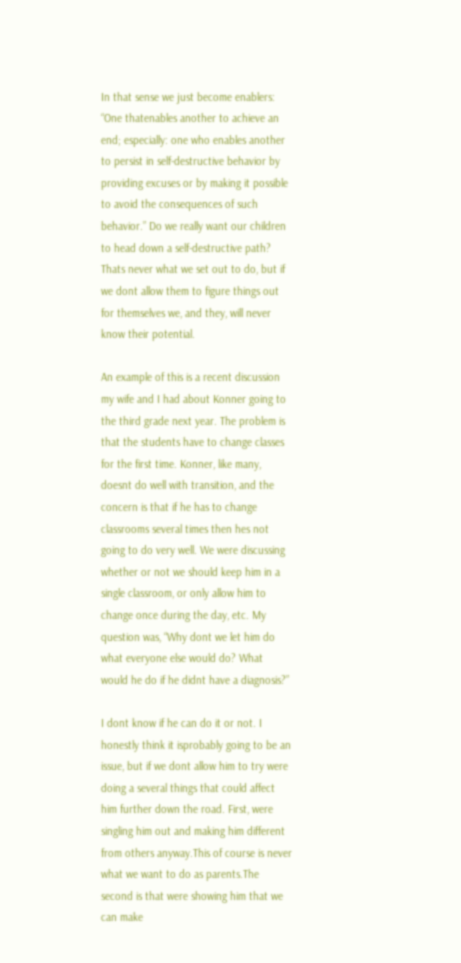In that sense we just become enablers: “One thatenables another to achieve an end; especially: one who enables another to persist in self-destructive behavior by providing excuses or by making it possible to avoid the consequences of such behavior.” Do we really want our children to head down a self-destructive path? Thats never what we set out to do, but if we dont allow them to figure things out for themselves we, and they, will never know their potential.

An example of this is a recent discussion my wife and I had about Konner going to the third grade next year. The problem is that the students have to change classes for the first time. Konner, like many, doesnt do well with transition, and the concern is that if he has to change classrooms several times then hes not going to do very well. We were discussing whether or not we should keep him in a single classroom, or only allow him to change once during the day, etc. My question was, “Why dont we let him do what everyone else would do? What would he do if he didnt have a diagnosis?”

I dont know if he can do it or not. I honestly think it isprobably going to be an issue, but if we dont allow him to try were doing a several things that could affect him further down the road. First, were singling him out and making him different from others anyway.This of course is never what we want to do as parents.The second is that were showing him that we can make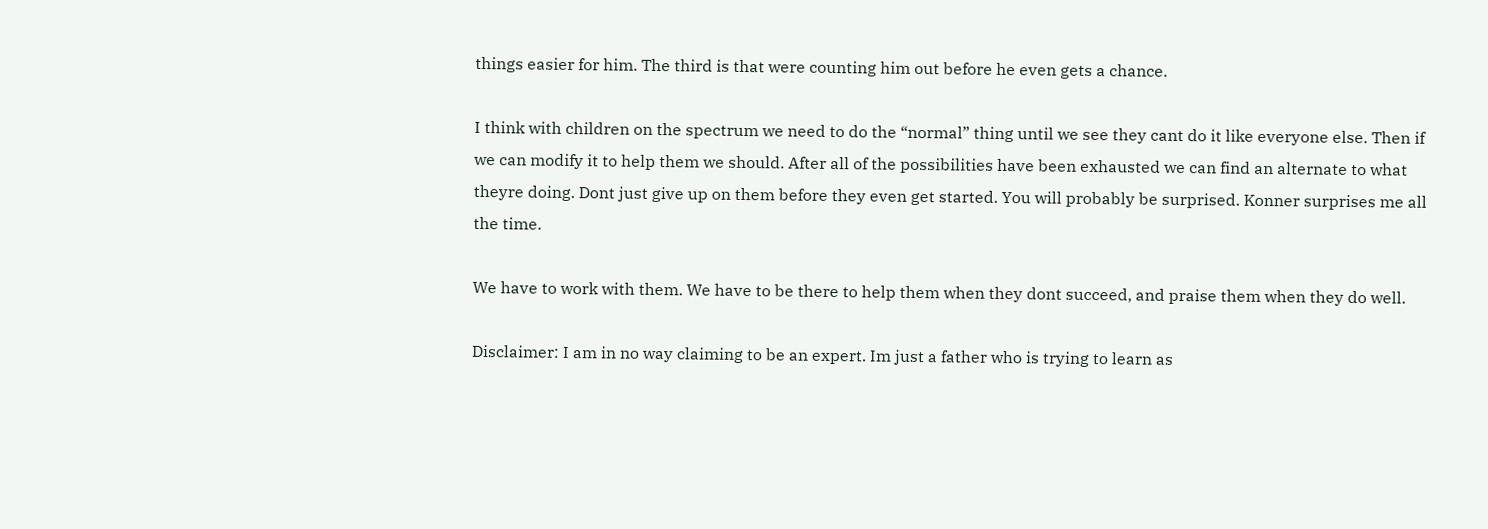things easier for him. The third is that were counting him out before he even gets a chance.

I think with children on the spectrum we need to do the “normal” thing until we see they cant do it like everyone else. Then if we can modify it to help them we should. After all of the possibilities have been exhausted we can find an alternate to what theyre doing. Dont just give up on them before they even get started. You will probably be surprised. Konner surprises me all the time.

We have to work with them. We have to be there to help them when they dont succeed, and praise them when they do well.

Disclaimer: I am in no way claiming to be an expert. Im just a father who is trying to learn as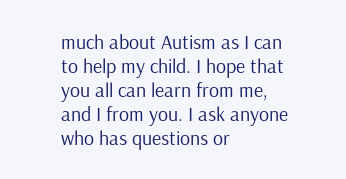much about Autism as I can to help my child. I hope that you all can learn from me, and I from you. I ask anyone who has questions or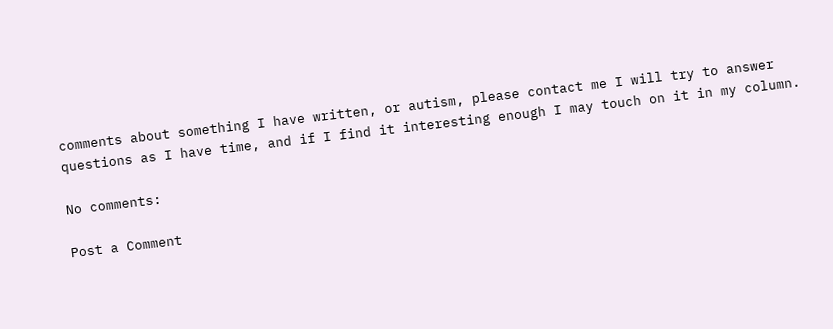comments about something I have written, or autism, please contact me I will try to answer questions as I have time, and if I find it interesting enough I may touch on it in my column.

No comments:

Post a Comment